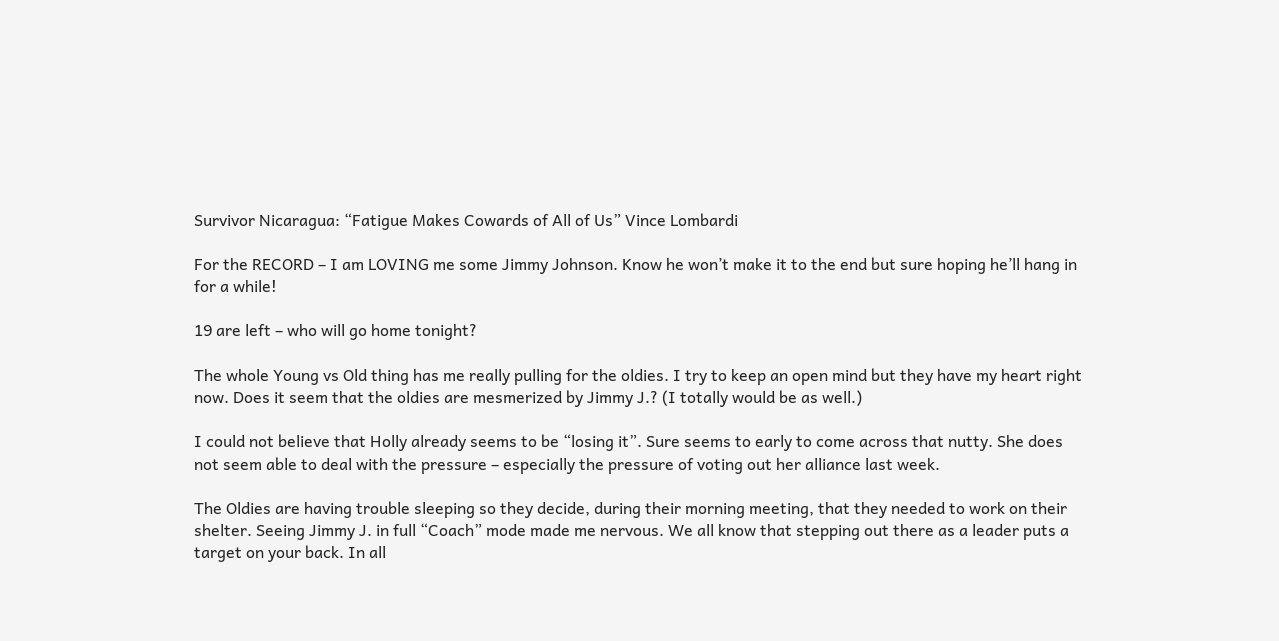Survivor Nicaragua: “Fatigue Makes Cowards of All of Us” Vince Lombardi

For the RECORD – I am LOVING me some Jimmy Johnson. Know he won’t make it to the end but sure hoping he’ll hang in for a while!

19 are left – who will go home tonight?

The whole Young vs Old thing has me really pulling for the oldies. I try to keep an open mind but they have my heart right now. Does it seem that the oldies are mesmerized by Jimmy J.? (I totally would be as well.)

I could not believe that Holly already seems to be “losing it”. Sure seems to early to come across that nutty. She does not seem able to deal with the pressure – especially the pressure of voting out her alliance last week.

The Oldies are having trouble sleeping so they decide, during their morning meeting, that they needed to work on their shelter. Seeing Jimmy J. in full “Coach” mode made me nervous. We all know that stepping out there as a leader puts a target on your back. In all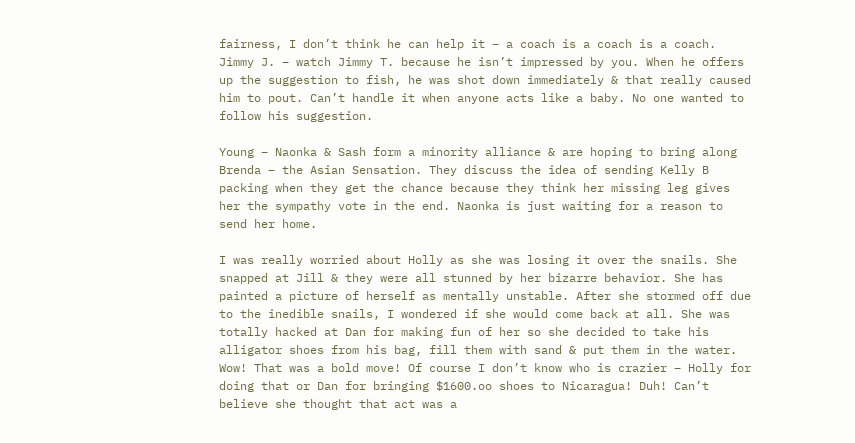fairness, I don’t think he can help it – a coach is a coach is a coach. Jimmy J. – watch Jimmy T. because he isn’t impressed by you. When he offers up the suggestion to fish, he was shot down immediately & that really caused him to pout. Can’t handle it when anyone acts like a baby. No one wanted to follow his suggestion.

Young – Naonka & Sash form a minority alliance & are hoping to bring along Brenda – the Asian Sensation. They discuss the idea of sending Kelly B packing when they get the chance because they think her missing leg gives her the sympathy vote in the end. Naonka is just waiting for a reason to send her home.

I was really worried about Holly as she was losing it over the snails. She snapped at Jill & they were all stunned by her bizarre behavior. She has painted a picture of herself as mentally unstable. After she stormed off due to the inedible snails, I wondered if she would come back at all. She was totally hacked at Dan for making fun of her so she decided to take his alligator shoes from his bag, fill them with sand & put them in the water. Wow! That was a bold move! Of course I don’t know who is crazier – Holly for doing that or Dan for bringing $1600.oo shoes to Nicaragua! Duh! Can’t believe she thought that act was a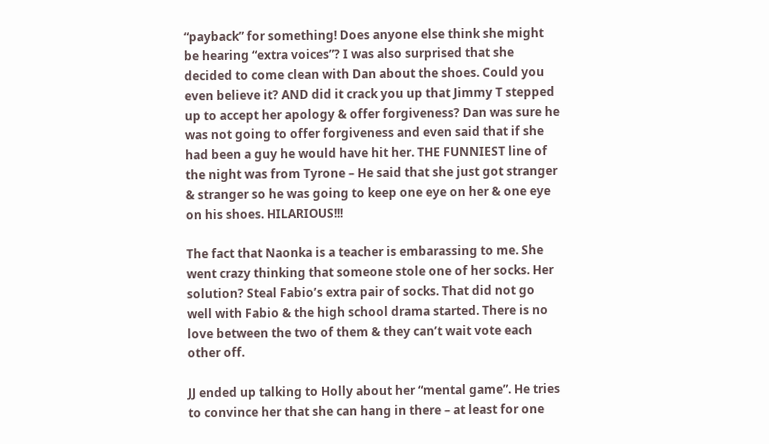“payback” for something! Does anyone else think she might be hearing “extra voices”? I was also surprised that she decided to come clean with Dan about the shoes. Could you even believe it? AND did it crack you up that Jimmy T stepped up to accept her apology & offer forgiveness? Dan was sure he was not going to offer forgiveness and even said that if she had been a guy he would have hit her. THE FUNNIEST line of the night was from Tyrone – He said that she just got stranger & stranger so he was going to keep one eye on her & one eye on his shoes. HILARIOUS!!!

The fact that Naonka is a teacher is embarassing to me. She went crazy thinking that someone stole one of her socks. Her solution? Steal Fabio’s extra pair of socks. That did not go well with Fabio & the high school drama started. There is no love between the two of them & they can’t wait vote each other off.

JJ ended up talking to Holly about her “mental game”. He tries to convince her that she can hang in there – at least for one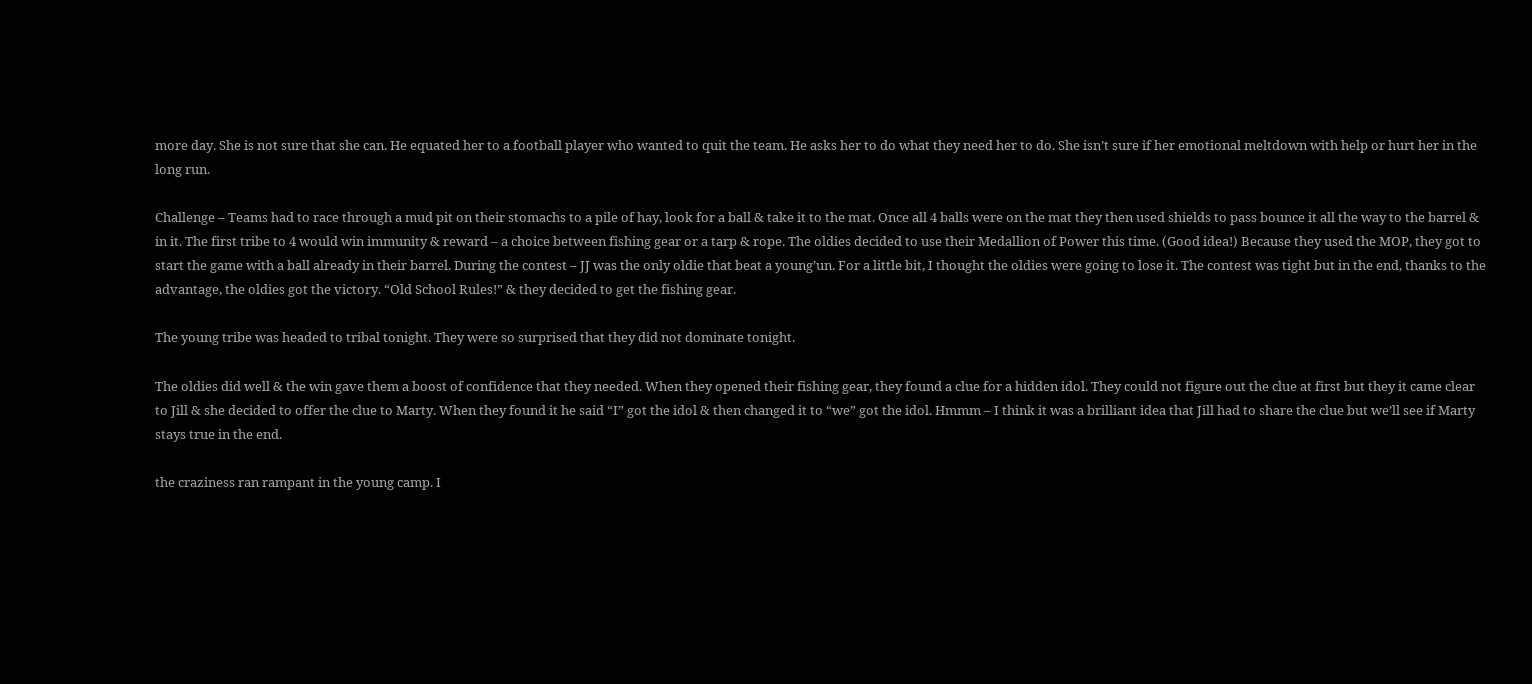more day. She is not sure that she can. He equated her to a football player who wanted to quit the team. He asks her to do what they need her to do. She isn’t sure if her emotional meltdown with help or hurt her in the long run.

Challenge – Teams had to race through a mud pit on their stomachs to a pile of hay, look for a ball & take it to the mat. Once all 4 balls were on the mat they then used shields to pass bounce it all the way to the barrel & in it. The first tribe to 4 would win immunity & reward – a choice between fishing gear or a tarp & rope. The oldies decided to use their Medallion of Power this time. (Good idea!) Because they used the MOP, they got to start the game with a ball already in their barrel. During the contest – JJ was the only oldie that beat a young’un. For a little bit, I thought the oldies were going to lose it. The contest was tight but in the end, thanks to the advantage, the oldies got the victory. “Old School Rules!” & they decided to get the fishing gear.

The young tribe was headed to tribal tonight. They were so surprised that they did not dominate tonight.

The oldies did well & the win gave them a boost of confidence that they needed. When they opened their fishing gear, they found a clue for a hidden idol. They could not figure out the clue at first but they it came clear to Jill & she decided to offer the clue to Marty. When they found it he said “I” got the idol & then changed it to “we” got the idol. Hmmm – I think it was a brilliant idea that Jill had to share the clue but we’ll see if Marty stays true in the end.

the craziness ran rampant in the young camp. I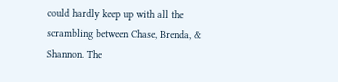could hardly keep up with all the scrambling between Chase, Brenda, & Shannon. The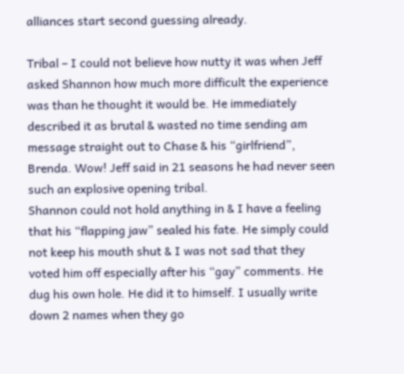alliances start second guessing already.

Tribal – I could not believe how nutty it was when Jeff asked Shannon how much more difficult the experience was than he thought it would be. He immediately described it as brutal & wasted no time sending am message straight out to Chase & his “girlfriend”, Brenda. Wow! Jeff said in 21 seasons he had never seen such an explosive opening tribal.
Shannon could not hold anything in & I have a feeling that his “flapping jaw” sealed his fate. He simply could not keep his mouth shut & I was not sad that they voted him off especially after his “gay” comments. He dug his own hole. He did it to himself. I usually write down 2 names when they go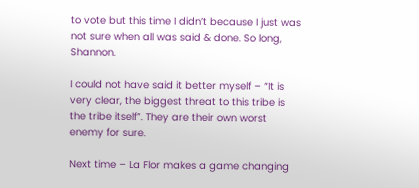to vote but this time I didn’t because I just was not sure when all was said & done. So long, Shannon.

I could not have said it better myself – “It is very clear, the biggest threat to this tribe is the tribe itself”. They are their own worst enemy for sure.

Next time – La Flor makes a game changing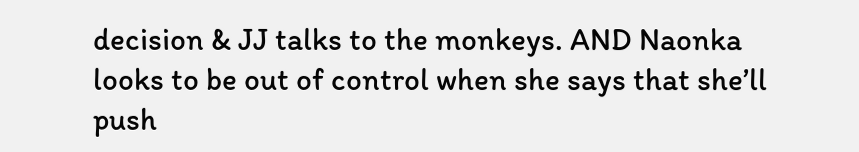decision & JJ talks to the monkeys. AND Naonka looks to be out of control when she says that she’ll push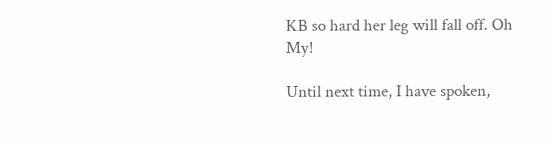KB so hard her leg will fall off. Oh My!

Until next time, I have spoken,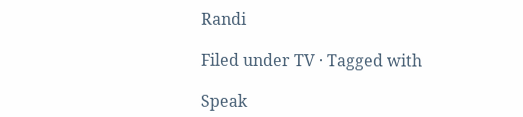Randi

Filed under TV · Tagged with

Speak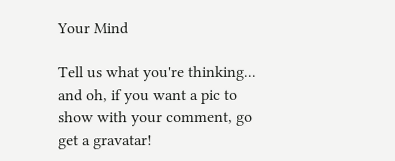Your Mind

Tell us what you're thinking...
and oh, if you want a pic to show with your comment, go get a gravatar!